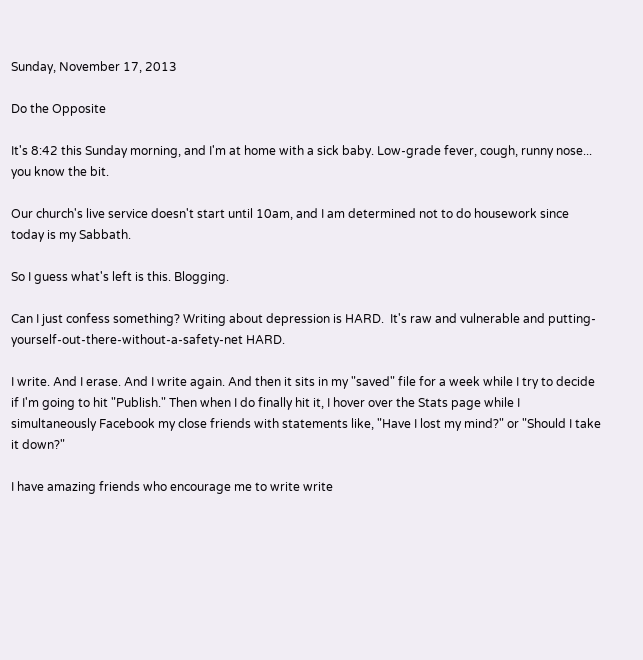Sunday, November 17, 2013

Do the Opposite

It's 8:42 this Sunday morning, and I'm at home with a sick baby. Low-grade fever, cough, runny nose... you know the bit.

Our church's live service doesn't start until 10am, and I am determined not to do housework since today is my Sabbath.

So I guess what's left is this. Blogging.

Can I just confess something? Writing about depression is HARD.  It's raw and vulnerable and putting-yourself-out-there-without-a-safety-net HARD.

I write. And I erase. And I write again. And then it sits in my "saved" file for a week while I try to decide if I'm going to hit "Publish." Then when I do finally hit it, I hover over the Stats page while I simultaneously Facebook my close friends with statements like, "Have I lost my mind?" or "Should I take it down?"

I have amazing friends who encourage me to write write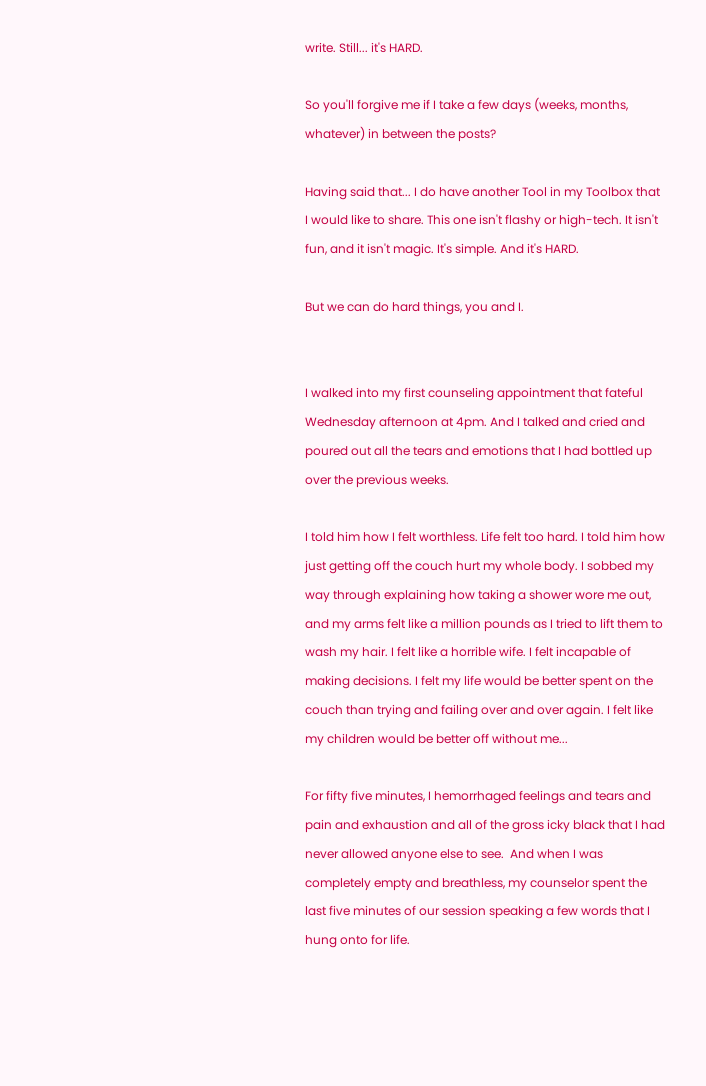write. Still... it's HARD.

So you'll forgive me if I take a few days (weeks, months, whatever) in between the posts?

Having said that... I do have another Tool in my Toolbox that I would like to share. This one isn't flashy or high-tech. It isn't fun, and it isn't magic. It's simple. And it's HARD.

But we can do hard things, you and I.


I walked into my first counseling appointment that fateful Wednesday afternoon at 4pm. And I talked and cried and poured out all the tears and emotions that I had bottled up over the previous weeks.

I told him how I felt worthless. Life felt too hard. I told him how just getting off the couch hurt my whole body. I sobbed my way through explaining how taking a shower wore me out, and my arms felt like a million pounds as I tried to lift them to wash my hair. I felt like a horrible wife. I felt incapable of making decisions. I felt my life would be better spent on the couch than trying and failing over and over again. I felt like my children would be better off without me...

For fifty five minutes, I hemorrhaged feelings and tears and pain and exhaustion and all of the gross icky black that I had never allowed anyone else to see.  And when I was completely empty and breathless, my counselor spent the last five minutes of our session speaking a few words that I hung onto for life.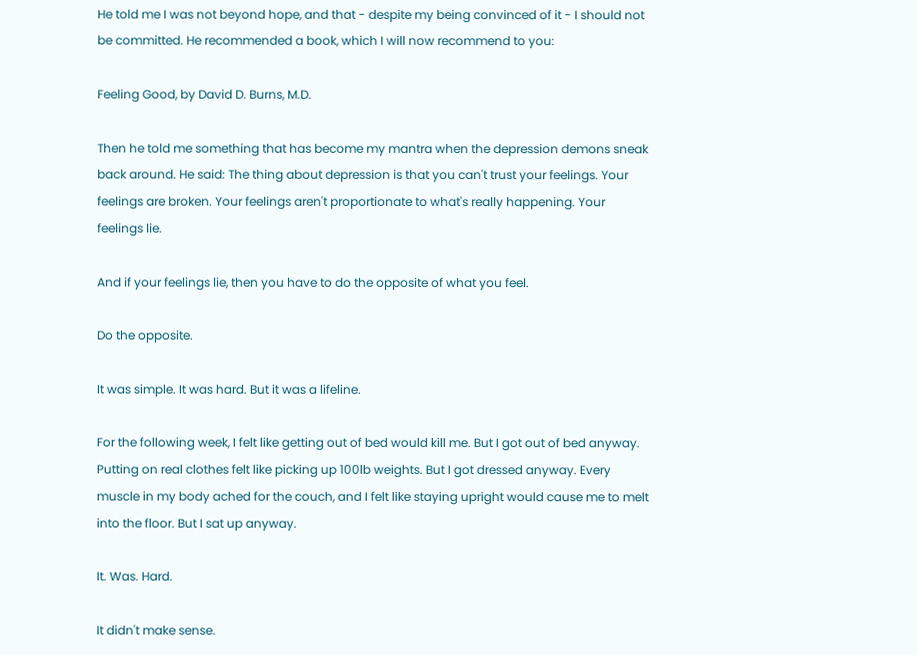He told me I was not beyond hope, and that - despite my being convinced of it - I should not be committed. He recommended a book, which I will now recommend to you:

Feeling Good, by David D. Burns, M.D.

Then he told me something that has become my mantra when the depression demons sneak back around. He said: The thing about depression is that you can't trust your feelings. Your feelings are broken. Your feelings aren't proportionate to what's really happening. Your feelings lie.

And if your feelings lie, then you have to do the opposite of what you feel.

Do the opposite.

It was simple. It was hard. But it was a lifeline.

For the following week, I felt like getting out of bed would kill me. But I got out of bed anyway. Putting on real clothes felt like picking up 100lb weights. But I got dressed anyway. Every muscle in my body ached for the couch, and I felt like staying upright would cause me to melt into the floor. But I sat up anyway.

It. Was. Hard.

It didn't make sense.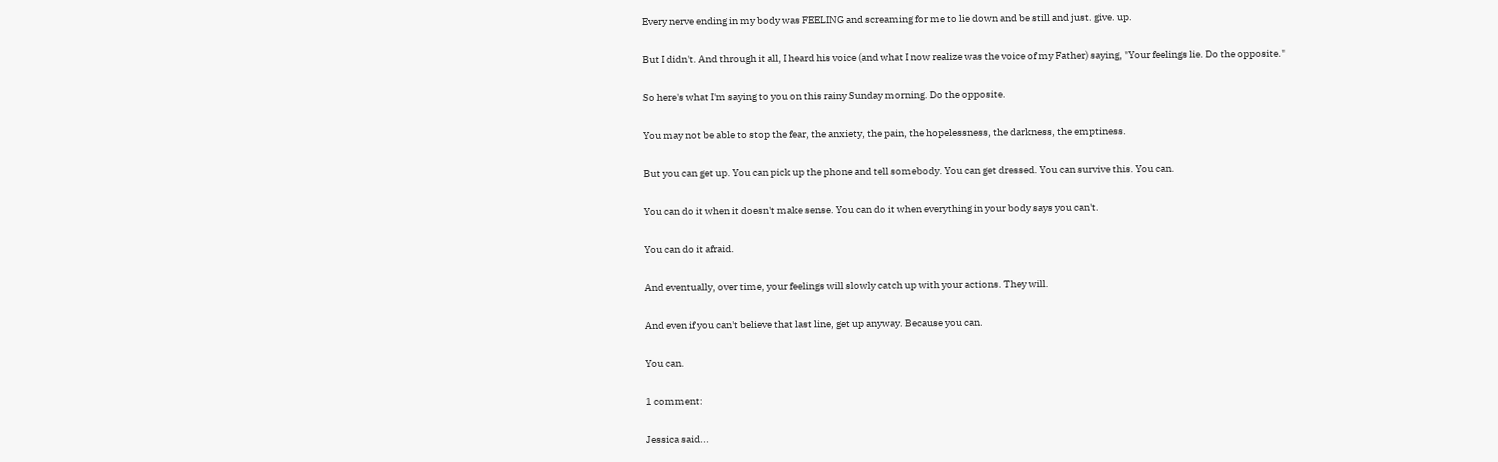Every nerve ending in my body was FEELING and screaming for me to lie down and be still and just. give. up.

But I didn't. And through it all, I heard his voice (and what I now realize was the voice of my Father) saying, "Your feelings lie. Do the opposite."

So here's what I'm saying to you on this rainy Sunday morning. Do the opposite.

You may not be able to stop the fear, the anxiety, the pain, the hopelessness, the darkness, the emptiness.

But you can get up. You can pick up the phone and tell somebody. You can get dressed. You can survive this. You can.

You can do it when it doesn't make sense. You can do it when everything in your body says you can't.

You can do it afraid.

And eventually, over time, your feelings will slowly catch up with your actions. They will.

And even if you can't believe that last line, get up anyway. Because you can.

You can.

1 comment:

Jessica said...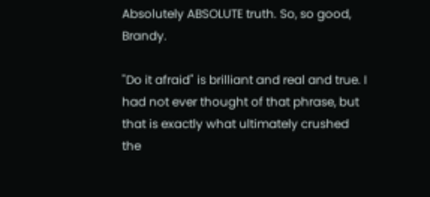Absolutely ABSOLUTE truth. So, so good, Brandy.

"Do it afraid" is brilliant and real and true. I had not ever thought of that phrase, but that is exactly what ultimately crushed the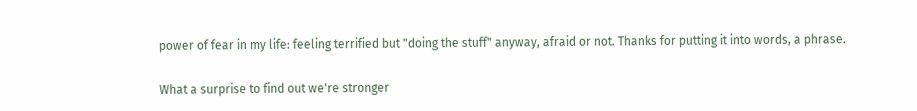power of fear in my life: feeling terrified but "doing the stuff" anyway, afraid or not. Thanks for putting it into words, a phrase.

What a surprise to find out we're stronger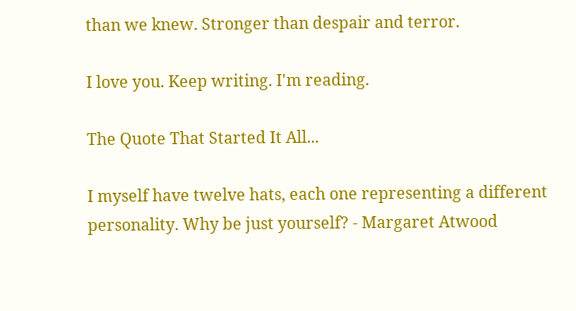than we knew. Stronger than despair and terror.

I love you. Keep writing. I'm reading.

The Quote That Started It All...

I myself have twelve hats, each one representing a different personality. Why be just yourself? - Margaret Atwood